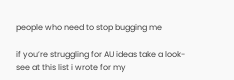people who need to stop bugging me

if you’re struggling for AU ideas take a look-see at this list i wrote for my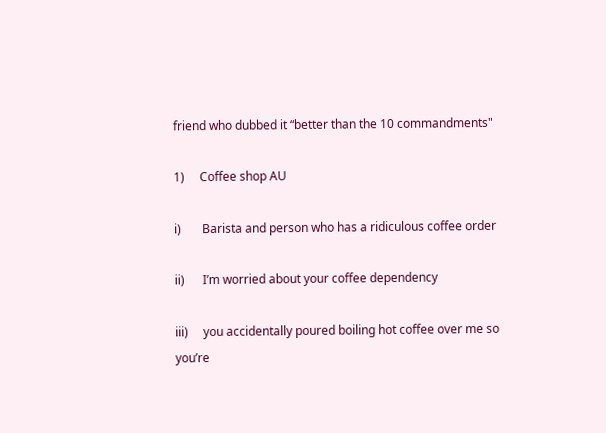friend who dubbed it “better than the 10 commandments"

1)     Coffee shop AU

i)       Barista and person who has a ridiculous coffee order

ii)      I’m worried about your coffee dependency

iii)     you accidentally poured boiling hot coffee over me so you’re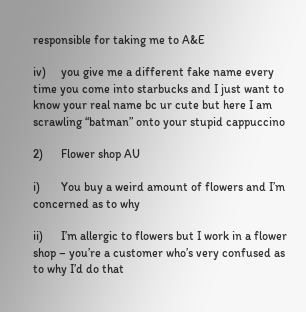responsible for taking me to A&E

iv)     you give me a different fake name every time you come into starbucks and I just want to know your real name bc ur cute but here I am scrawling “batman” onto your stupid cappuccino

2)      Flower shop AU

i)       You buy a weird amount of flowers and I’m concerned as to why

ii)      I’m allergic to flowers but I work in a flower shop – you’re a customer who’s very confused as to why I’d do that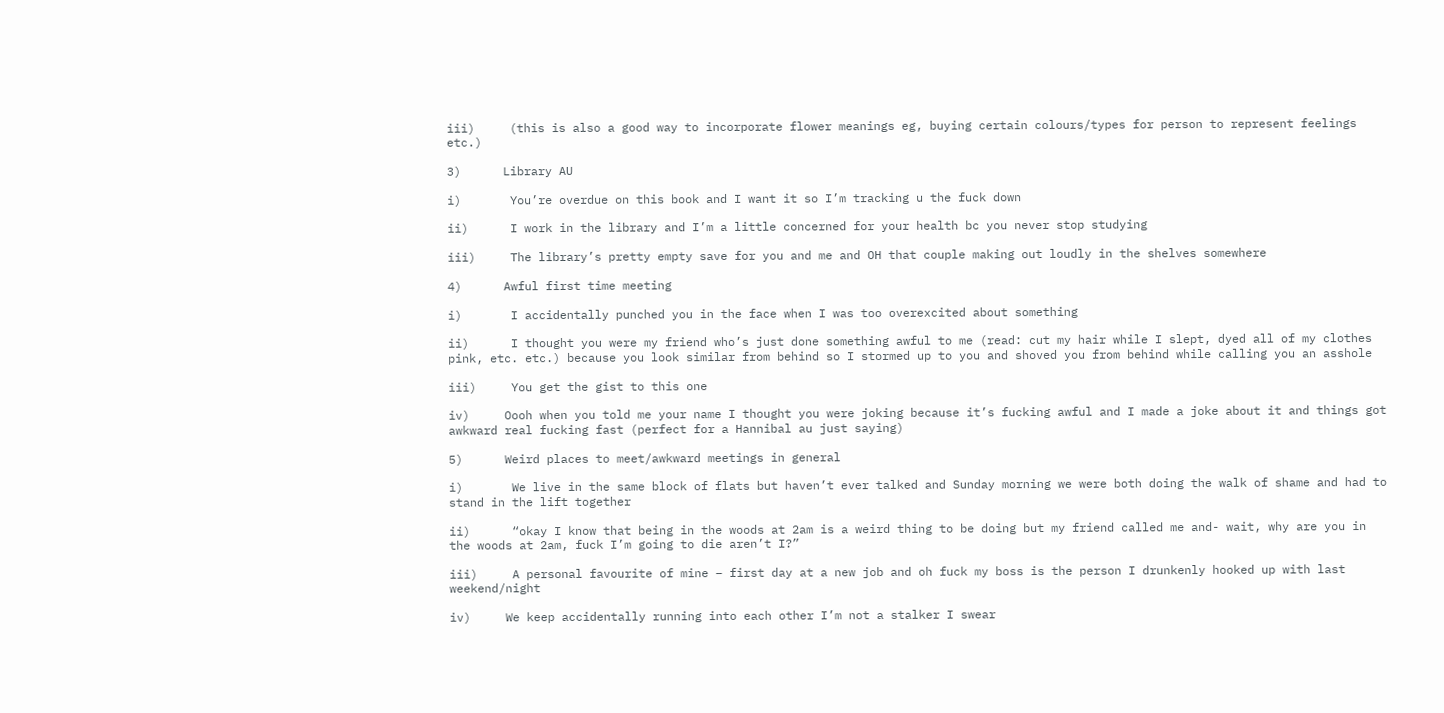iii)     (this is also a good way to incorporate flower meanings eg, buying certain colours/types for person to represent feelings etc.)

3)      Library AU

i)       You’re overdue on this book and I want it so I’m tracking u the fuck down

ii)      I work in the library and I’m a little concerned for your health bc you never stop studying

iii)     The library’s pretty empty save for you and me and OH that couple making out loudly in the shelves somewhere

4)      Awful first time meeting

i)       I accidentally punched you in the face when I was too overexcited about something

ii)      I thought you were my friend who’s just done something awful to me (read: cut my hair while I slept, dyed all of my clothes pink, etc. etc.) because you look similar from behind so I stormed up to you and shoved you from behind while calling you an asshole

iii)     You get the gist to this one

iv)     Oooh when you told me your name I thought you were joking because it’s fucking awful and I made a joke about it and things got awkward real fucking fast (perfect for a Hannibal au just saying)

5)      Weird places to meet/awkward meetings in general

i)       We live in the same block of flats but haven’t ever talked and Sunday morning we were both doing the walk of shame and had to stand in the lift together

ii)      “okay I know that being in the woods at 2am is a weird thing to be doing but my friend called me and- wait, why are you in the woods at 2am, fuck I’m going to die aren’t I?”

iii)     A personal favourite of mine – first day at a new job and oh fuck my boss is the person I drunkenly hooked up with last weekend/night

iv)     We keep accidentally running into each other I’m not a stalker I swear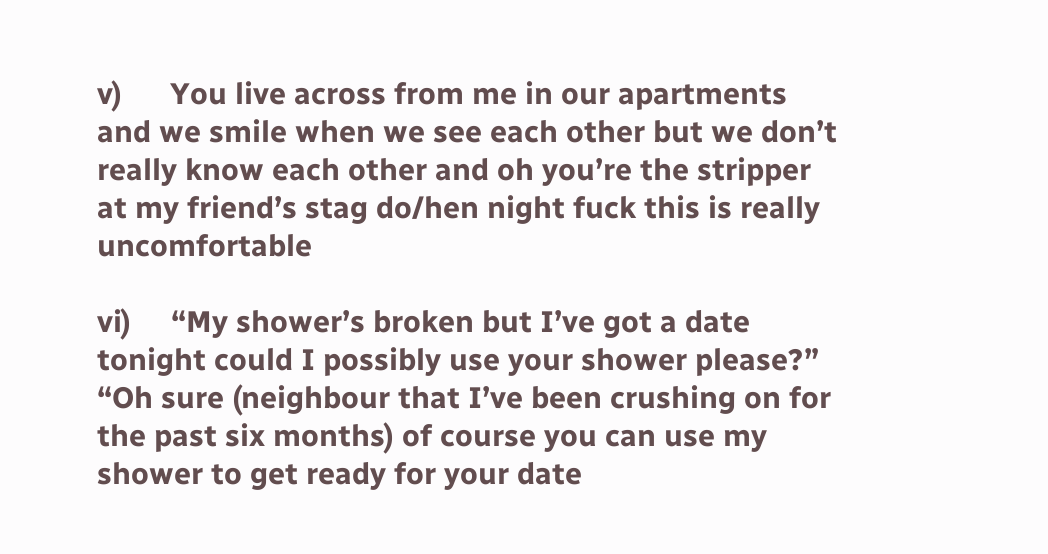v)      You live across from me in our apartments and we smile when we see each other but we don’t really know each other and oh you’re the stripper at my friend’s stag do/hen night fuck this is really uncomfortable

vi)     “My shower’s broken but I’ve got a date tonight could I possibly use your shower please?” “Oh sure (neighbour that I’ve been crushing on for the past six months) of course you can use my shower to get ready for your date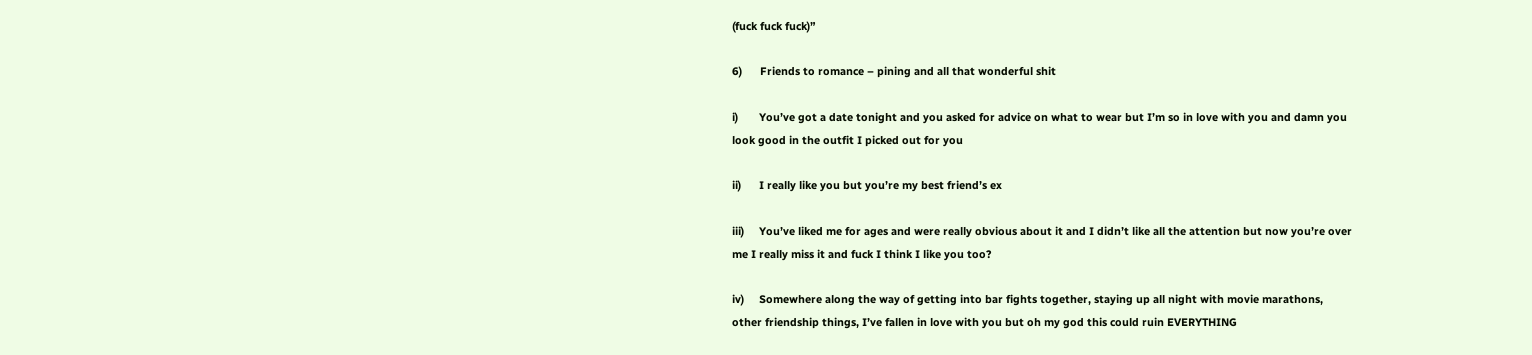(fuck fuck fuck)”

6)      Friends to romance – pining and all that wonderful shit

i)       You’ve got a date tonight and you asked for advice on what to wear but I’m so in love with you and damn you look good in the outfit I picked out for you

ii)      I really like you but you’re my best friend’s ex

iii)     You’ve liked me for ages and were really obvious about it and I didn’t like all the attention but now you’re over me I really miss it and fuck I think I like you too?

iv)     Somewhere along the way of getting into bar fights together, staying up all night with movie marathons, other friendship things, I’ve fallen in love with you but oh my god this could ruin EVERYTHING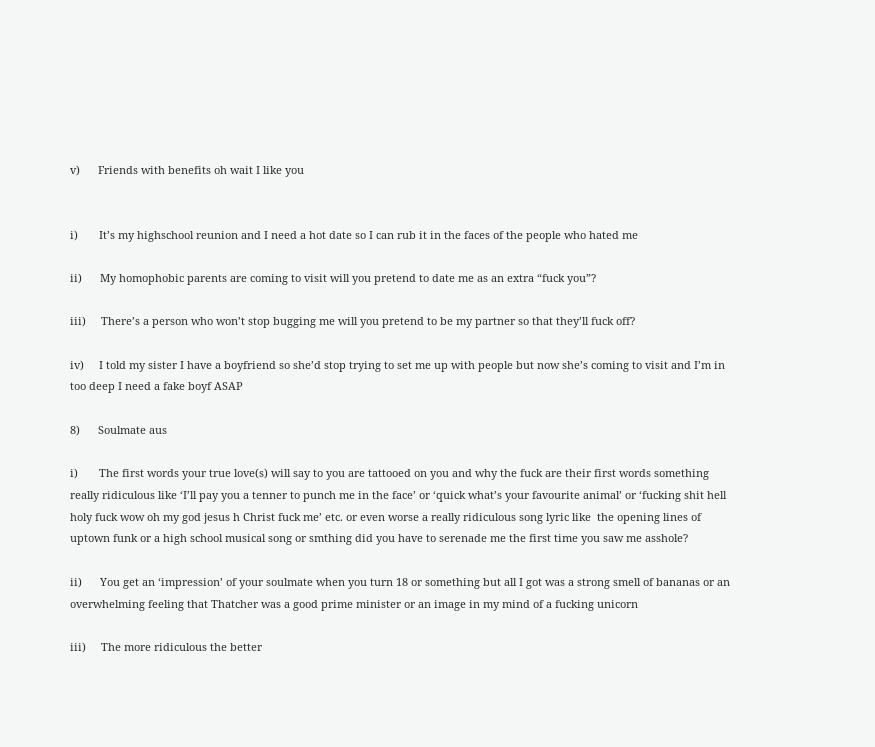v)      Friends with benefits oh wait I like you


i)       It’s my highschool reunion and I need a hot date so I can rub it in the faces of the people who hated me

ii)      My homophobic parents are coming to visit will you pretend to date me as an extra “fuck you”?

iii)     There’s a person who won’t stop bugging me will you pretend to be my partner so that they’ll fuck off?

iv)     I told my sister I have a boyfriend so she’d stop trying to set me up with people but now she’s coming to visit and I’m in too deep I need a fake boyf ASAP

8)      Soulmate aus

i)       The first words your true love(s) will say to you are tattooed on you and why the fuck are their first words something really ridiculous like ‘I’ll pay you a tenner to punch me in the face’ or ‘quick what’s your favourite animal’ or ‘fucking shit hell holy fuck wow oh my god jesus h Christ fuck me’ etc. or even worse a really ridiculous song lyric like  the opening lines of uptown funk or a high school musical song or smthing did you have to serenade me the first time you saw me asshole?

ii)      You get an ‘impression’ of your soulmate when you turn 18 or something but all I got was a strong smell of bananas or an overwhelming feeling that Thatcher was a good prime minister or an image in my mind of a fucking unicorn

iii)     The more ridiculous the better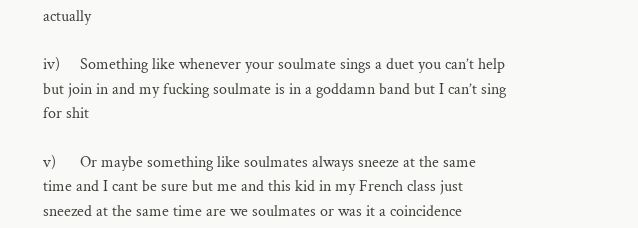actually

iv)     Something like whenever your soulmate sings a duet you can’t help but join in and my fucking soulmate is in a goddamn band but I can’t sing for shit

v)      Or maybe something like soulmates always sneeze at the same time and I cant be sure but me and this kid in my French class just sneezed at the same time are we soulmates or was it a coincidence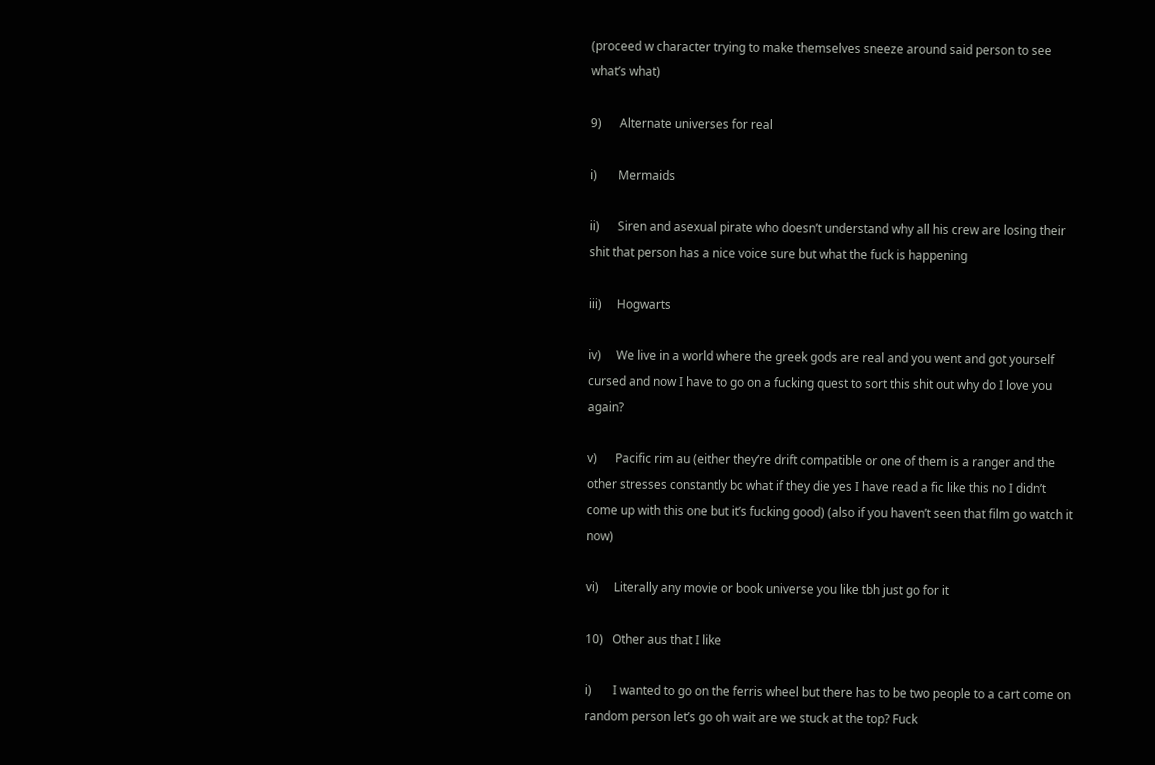(proceed w character trying to make themselves sneeze around said person to see what’s what)

9)      Alternate universes for real

i)       Mermaids

ii)      Siren and asexual pirate who doesn’t understand why all his crew are losing their shit that person has a nice voice sure but what the fuck is happening

iii)     Hogwarts

iv)     We live in a world where the greek gods are real and you went and got yourself cursed and now I have to go on a fucking quest to sort this shit out why do I love you again?

v)      Pacific rim au (either they’re drift compatible or one of them is a ranger and the other stresses constantly bc what if they die yes I have read a fic like this no I didn’t come up with this one but it’s fucking good) (also if you haven’t seen that film go watch it now)

vi)     Literally any movie or book universe you like tbh just go for it

10)   Other aus that I like

i)       I wanted to go on the ferris wheel but there has to be two people to a cart come on random person let’s go oh wait are we stuck at the top? Fuck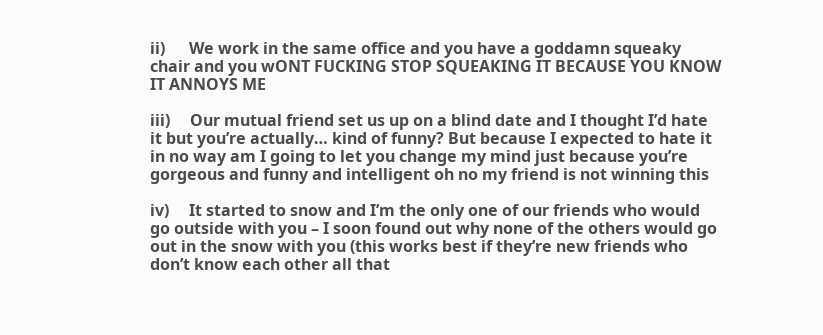ii)      We work in the same office and you have a goddamn squeaky chair and you wONT FUCKING STOP SQUEAKING IT BECAUSE YOU KNOW IT ANNOYS ME

iii)     Our mutual friend set us up on a blind date and I thought I’d hate it but you’re actually… kind of funny? But because I expected to hate it in no way am I going to let you change my mind just because you’re gorgeous and funny and intelligent oh no my friend is not winning this

iv)     It started to snow and I’m the only one of our friends who would go outside with you – I soon found out why none of the others would go out in the snow with you (this works best if they’re new friends who don’t know each other all that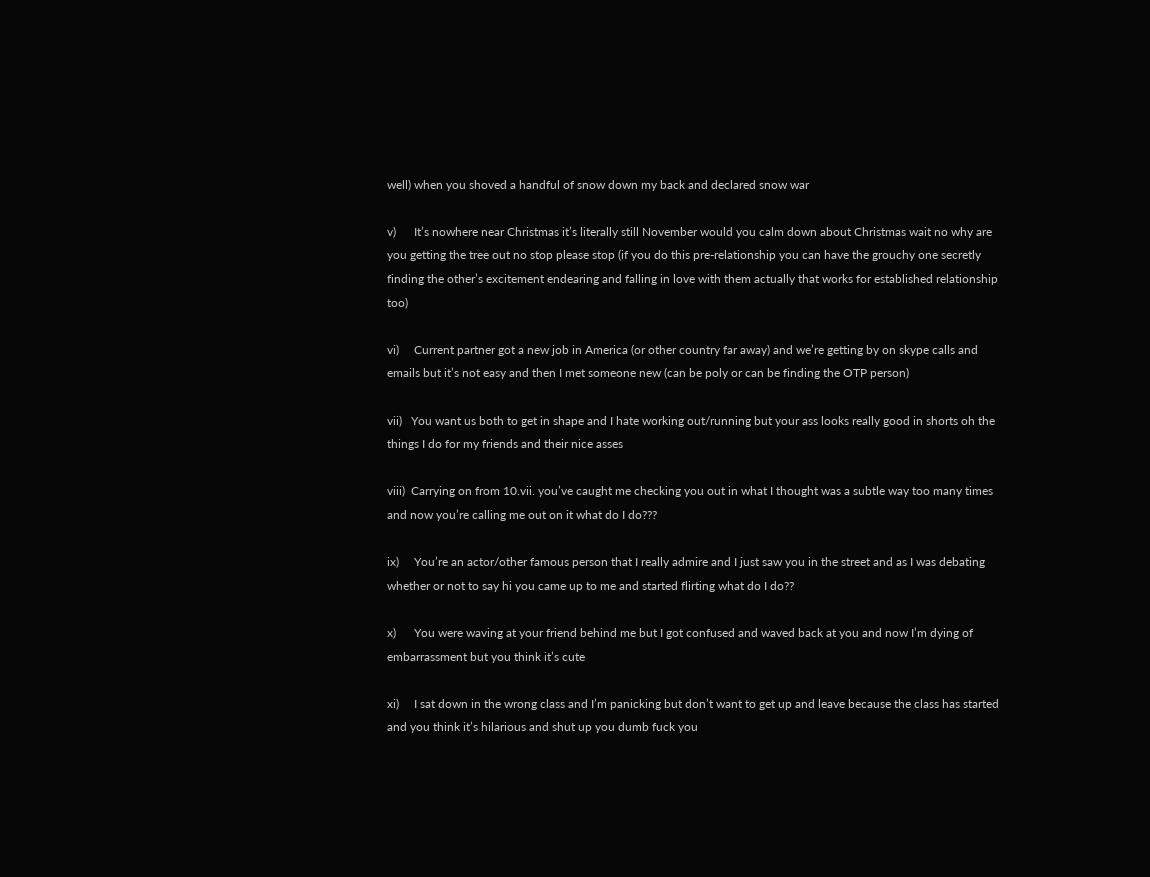well) when you shoved a handful of snow down my back and declared snow war

v)      It’s nowhere near Christmas it’s literally still November would you calm down about Christmas wait no why are you getting the tree out no stop please stop (if you do this pre-relationship you can have the grouchy one secretly finding the other’s excitement endearing and falling in love with them actually that works for established relationship too)

vi)     Current partner got a new job in America (or other country far away) and we’re getting by on skype calls and emails but it’s not easy and then I met someone new (can be poly or can be finding the OTP person)

vii)   You want us both to get in shape and I hate working out/running but your ass looks really good in shorts oh the things I do for my friends and their nice asses

viii)  Carrying on from 10.vii. you’ve caught me checking you out in what I thought was a subtle way too many times and now you’re calling me out on it what do I do???

ix)     You’re an actor/other famous person that I really admire and I just saw you in the street and as I was debating whether or not to say hi you came up to me and started flirting what do I do??

x)      You were waving at your friend behind me but I got confused and waved back at you and now I’m dying of embarrassment but you think it’s cute

xi)     I sat down in the wrong class and I’m panicking but don’t want to get up and leave because the class has started and you think it’s hilarious and shut up you dumb fuck you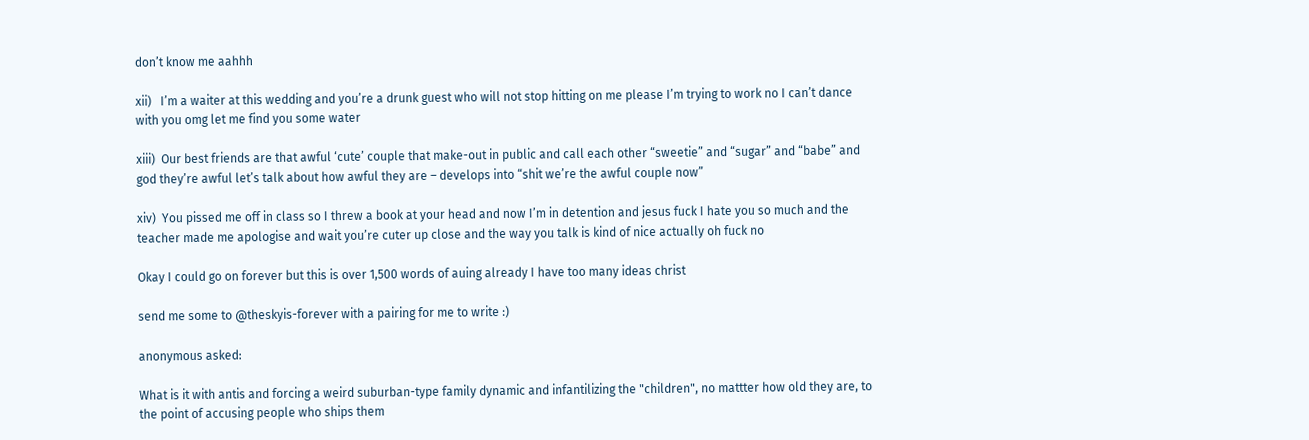don’t know me aahhh

xii)   I’m a waiter at this wedding and you’re a drunk guest who will not stop hitting on me please I’m trying to work no I can’t dance with you omg let me find you some water

xiii)  Our best friends are that awful ‘cute’ couple that make-out in public and call each other “sweetie” and “sugar” and “babe” and god they’re awful let’s talk about how awful they are – develops into “shit we’re the awful couple now”

xiv)  You pissed me off in class so I threw a book at your head and now I’m in detention and jesus fuck I hate you so much and the teacher made me apologise and wait you’re cuter up close and the way you talk is kind of nice actually oh fuck no

Okay I could go on forever but this is over 1,500 words of auing already I have too many ideas christ

send me some to @theskyis-forever with a pairing for me to write :)

anonymous asked:

What is it with antis and forcing a weird suburban-type family dynamic and infantilizing the "children", no mattter how old they are, to the point of accusing people who ships them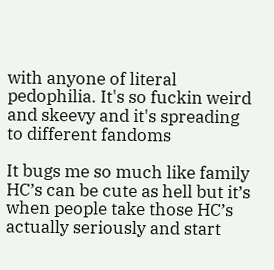with anyone of literal pedophilia. It's so fuckin weird and skeevy and it's spreading to different fandoms

It bugs me so much like family HC’s can be cute as hell but it’s when people take those HC’s actually seriously and start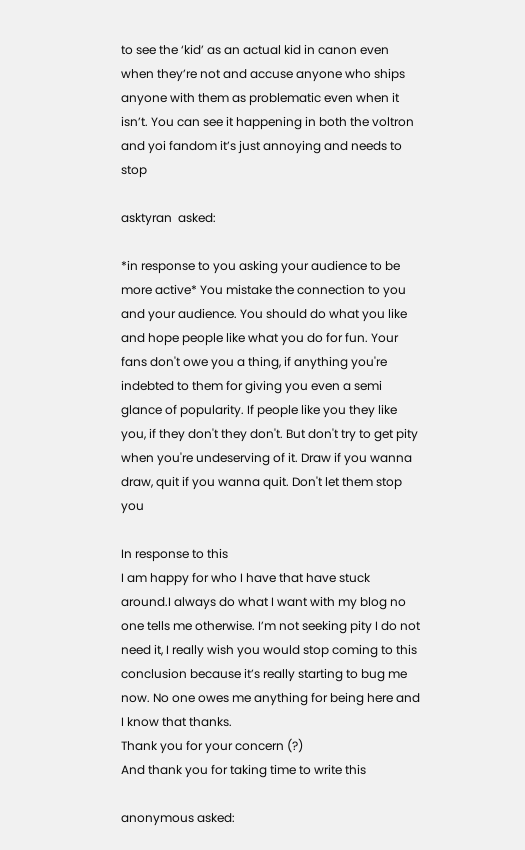to see the ‘kid’ as an actual kid in canon even when they’re not and accuse anyone who ships anyone with them as problematic even when it isn’t. You can see it happening in both the voltron and yoi fandom it’s just annoying and needs to stop

asktyran  asked:

*in response to you asking your audience to be more active* You mistake the connection to you and your audience. You should do what you like and hope people like what you do for fun. Your fans don't owe you a thing, if anything you're indebted to them for giving you even a semi glance of popularity. If people like you they like you, if they don't they don't. But don't try to get pity when you're undeserving of it. Draw if you wanna draw, quit if you wanna quit. Don't let them stop you

In response to this
I am happy for who I have that have stuck around.I always do what I want with my blog no one tells me otherwise. I’m not seeking pity I do not need it, I really wish you would stop coming to this conclusion because it’s really starting to bug me now. No one owes me anything for being here and I know that thanks.
Thank you for your concern (?)
And thank you for taking time to write this

anonymous asked: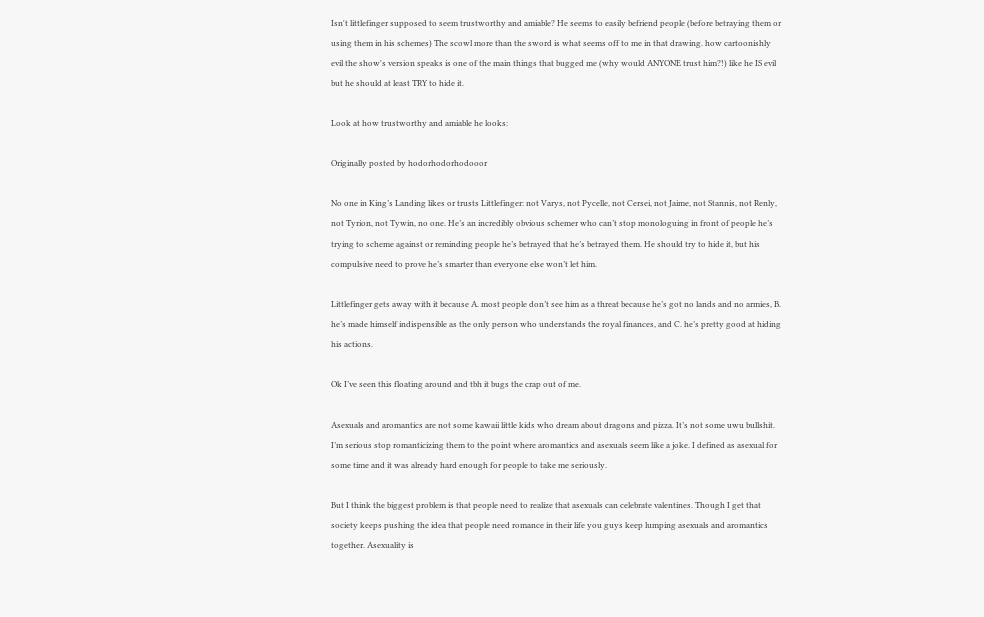Isn't littlefinger supposed to seem trustworthy and amiable? He seems to easily befriend people (before betraying them or using them in his schemes) The scowl more than the sword is what seems off to me in that drawing. how cartoonishly evil the show's version speaks is one of the main things that bugged me (why would ANYONE trust him?!) like he IS evil but he should at least TRY to hide it.

Look at how trustworthy and amiable he looks:

Originally posted by hodorhodorhodooor

No one in King’s Landing likes or trusts Littlefinger: not Varys, not Pycelle, not Cersei, not Jaime, not Stannis, not Renly, not Tyrion, not Tywin, no one. He’s an incredibly obvious schemer who can’t stop monologuing in front of people he’s trying to scheme against or reminding people he’s betrayed that he’s betrayed them. He should try to hide it, but his compulsive need to prove he’s smarter than everyone else won’t let him.

Littlefinger gets away with it because A. most people don’t see him as a threat because he’s got no lands and no armies, B. he’s made himself indispensible as the only person who understands the royal finances, and C. he’s pretty good at hiding his actions.

Ok I’ve seen this floating around and tbh it bugs the crap out of me.

Asexuals and aromantics are not some kawaii little kids who dream about dragons and pizza. It’s not some uwu bullshit.  I’m serious stop romanticizing them to the point where aromantics and asexuals seem like a joke. I defined as asexual for some time and it was already hard enough for people to take me seriously.

But I think the biggest problem is that people need to realize that asexuals can celebrate valentines. Though I get that society keeps pushing the idea that people need romance in their life you guys keep lumping asexuals and aromantics together. Asexuality is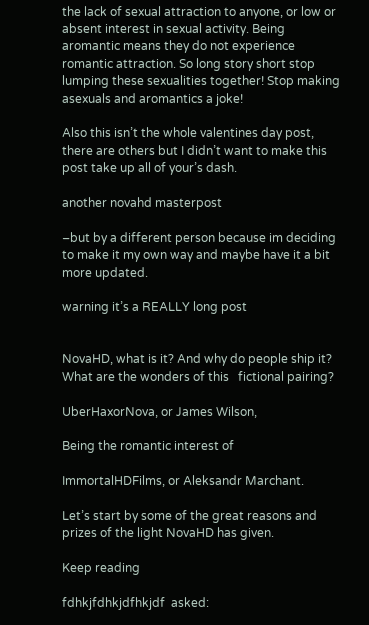the lack of sexual attraction to anyone, or low or absent interest in sexual activity. Being aromantic means they do not experience romantic attraction. So long story short stop lumping these sexualities together! Stop making asexuals and aromantics a joke!

Also this isn’t the whole valentines day post, there are others but I didn’t want to make this post take up all of your’s dash.

another novahd masterpost

–but by a different person because im deciding to make it my own way and maybe have it a bit more updated.

warning it’s a REALLY long post


NovaHD, what is it? And why do people ship it? What are the wonders of this   fictional pairing?

UberHaxorNova, or James Wilson,

Being the romantic interest of

ImmortalHDFilms, or Aleksandr Marchant.

Let’s start by some of the great reasons and prizes of the light NovaHD has given.

Keep reading

fdhkjfdhkjdfhkjdf  asked: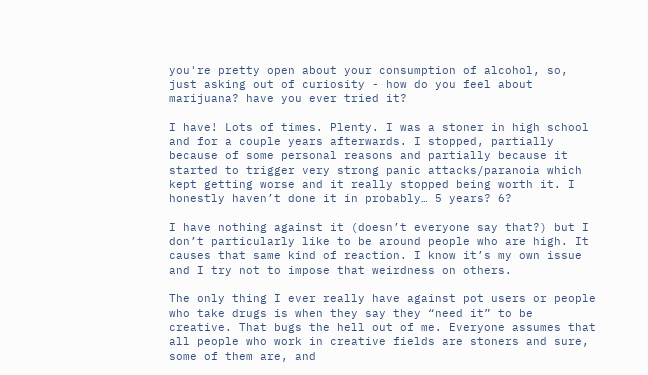you're pretty open about your consumption of alcohol, so, just asking out of curiosity - how do you feel about marijuana? have you ever tried it?

I have! Lots of times. Plenty. I was a stoner in high school and for a couple years afterwards. I stopped, partially because of some personal reasons and partially because it started to trigger very strong panic attacks/paranoia which kept getting worse and it really stopped being worth it. I honestly haven’t done it in probably… 5 years? 6?

I have nothing against it (doesn’t everyone say that?) but I don’t particularly like to be around people who are high. It causes that same kind of reaction. I know it’s my own issue and I try not to impose that weirdness on others.

The only thing I ever really have against pot users or people who take drugs is when they say they “need it” to be creative. That bugs the hell out of me. Everyone assumes that all people who work in creative fields are stoners and sure, some of them are, and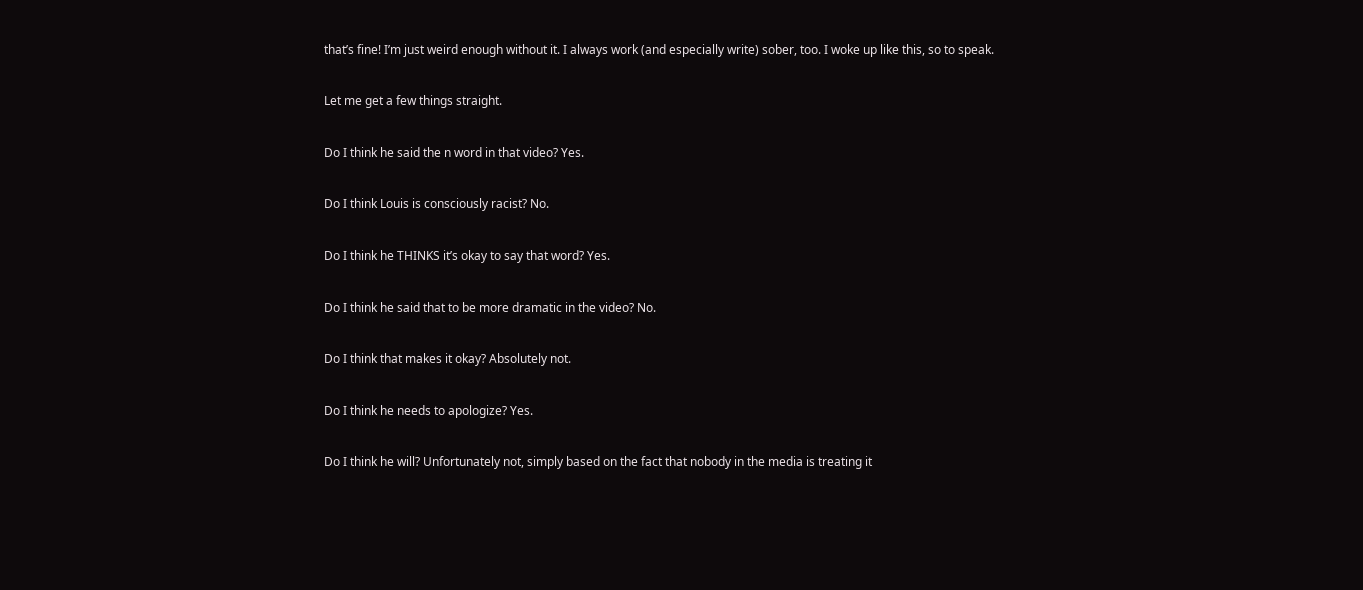that’s fine! I’m just weird enough without it. I always work (and especially write) sober, too. I woke up like this, so to speak.

Let me get a few things straight.

Do I think he said the n word in that video? Yes.

Do I think Louis is consciously racist? No.

Do I think he THINKS it’s okay to say that word? Yes.

Do I think he said that to be more dramatic in the video? No.

Do I think that makes it okay? Absolutely not.

Do I think he needs to apologize? Yes.

Do I think he will? Unfortunately not, simply based on the fact that nobody in the media is treating it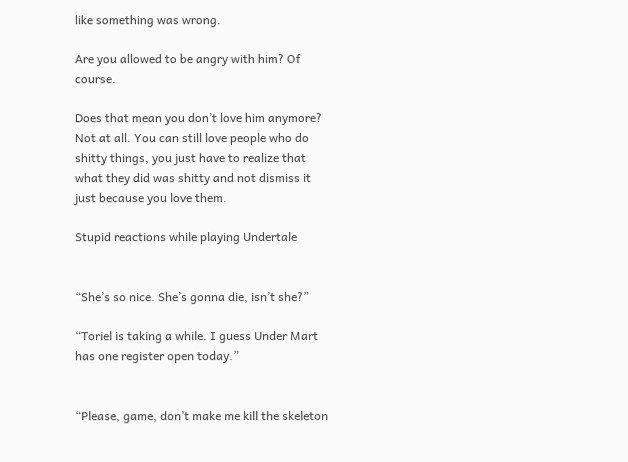like something was wrong.

Are you allowed to be angry with him? Of course.

Does that mean you don’t love him anymore? Not at all. You can still love people who do shitty things, you just have to realize that what they did was shitty and not dismiss it just because you love them.

Stupid reactions while playing Undertale


“She’s so nice. She’s gonna die, isn’t she?”

“Toriel is taking a while. I guess Under Mart has one register open today.”


“Please, game, don’t make me kill the skeleton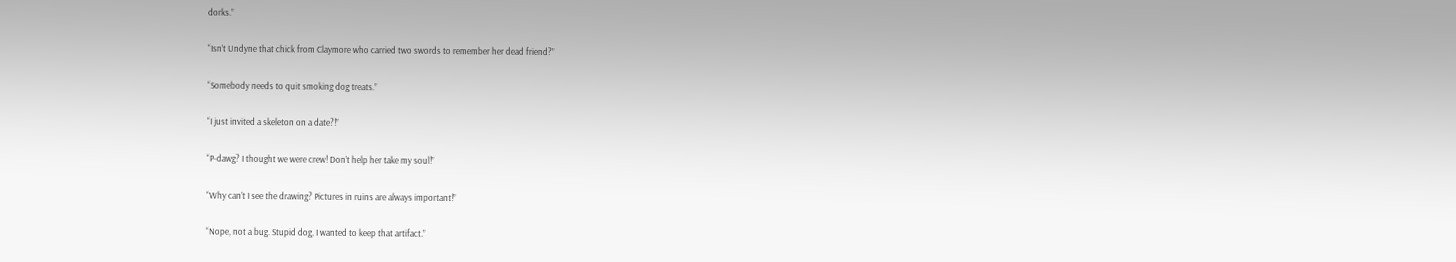dorks.”

“Isn’t Undyne that chick from Claymore who carried two swords to remember her dead friend?”

“Somebody needs to quit smoking dog treats.”

“I just invited a skeleton on a date?!”

“P-dawg? I thought we were crew! Don’t help her take my soul!”

“Why can’t I see the drawing? Pictures in ruins are always important!”

“Nope, not a bug. Stupid dog, I wanted to keep that artifact.”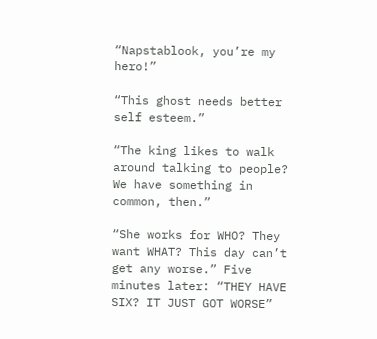“Napstablook, you’re my hero!”

“This ghost needs better self esteem.”

“The king likes to walk around talking to people? We have something in common, then.”

“She works for WHO? They want WHAT? This day can’t get any worse.” Five minutes later: “THEY HAVE SIX? IT JUST GOT WORSE”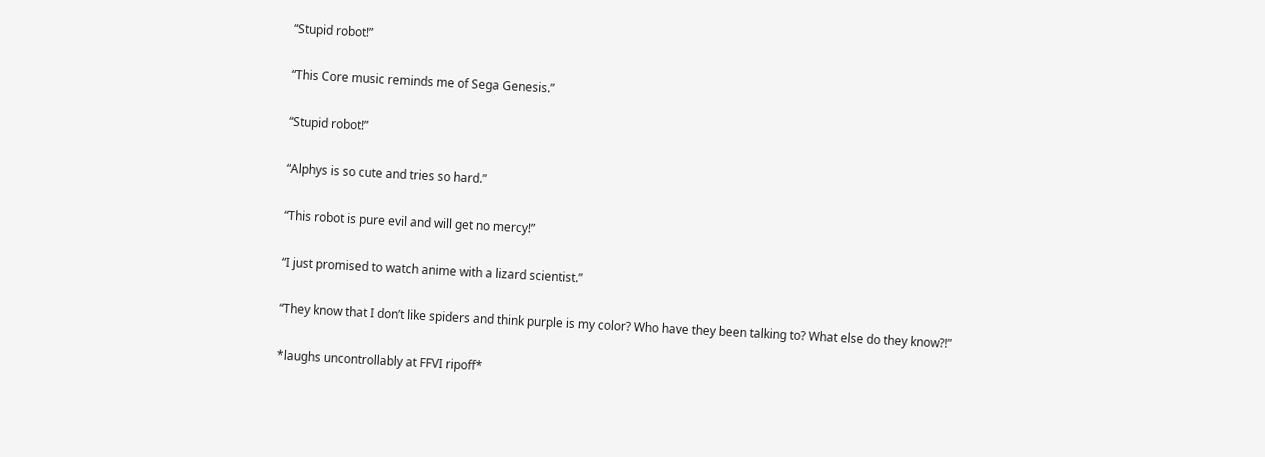“Stupid robot!”

“This Core music reminds me of Sega Genesis.”

“Stupid robot!”

“Alphys is so cute and tries so hard.”

“This robot is pure evil and will get no mercy!”

“I just promised to watch anime with a lizard scientist.”

“They know that I don’t like spiders and think purple is my color? Who have they been talking to? What else do they know?!”

*laughs uncontrollably at FFVI ripoff*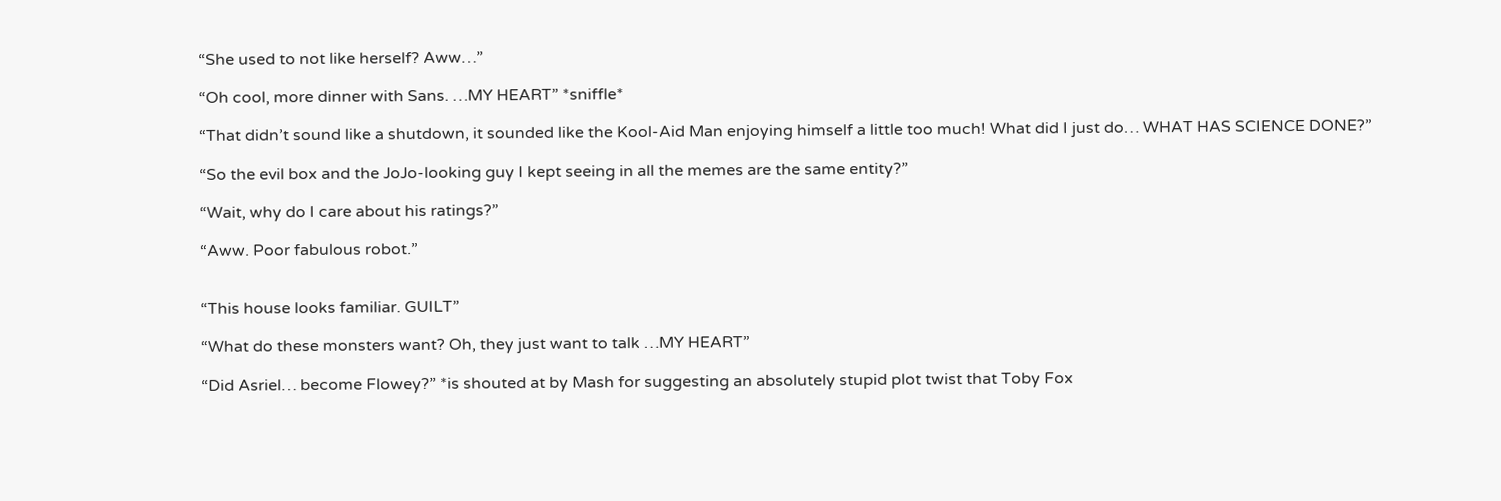“She used to not like herself? Aww…”

“Oh cool, more dinner with Sans. …MY HEART” *sniffle*

“That didn’t sound like a shutdown, it sounded like the Kool-Aid Man enjoying himself a little too much! What did I just do… WHAT HAS SCIENCE DONE?”

“So the evil box and the JoJo-looking guy I kept seeing in all the memes are the same entity?”

“Wait, why do I care about his ratings?”

“Aww. Poor fabulous robot.”


“This house looks familiar. GUILT”

“What do these monsters want? Oh, they just want to talk …MY HEART”

“Did Asriel… become Flowey?” *is shouted at by Mash for suggesting an absolutely stupid plot twist that Toby Fox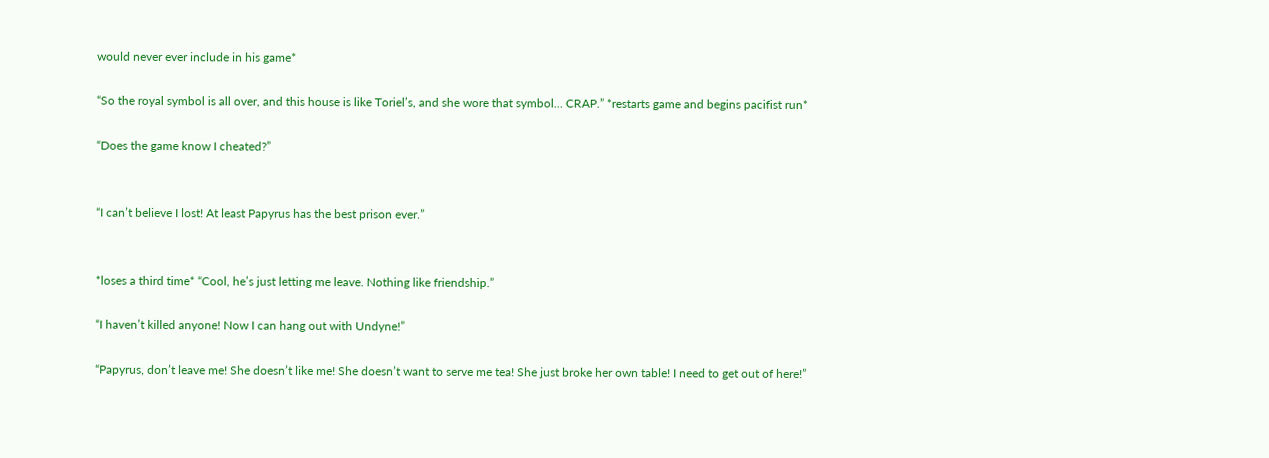would never ever include in his game*

“So the royal symbol is all over, and this house is like Toriel’s, and she wore that symbol… CRAP.” *restarts game and begins pacifist run*

“Does the game know I cheated?”


“I can’t believe I lost! At least Papyrus has the best prison ever.”


*loses a third time* “Cool, he’s just letting me leave. Nothing like friendship.”

“I haven’t killed anyone! Now I can hang out with Undyne!”

“Papyrus, don’t leave me! She doesn’t like me! She doesn’t want to serve me tea! She just broke her own table! I need to get out of here!”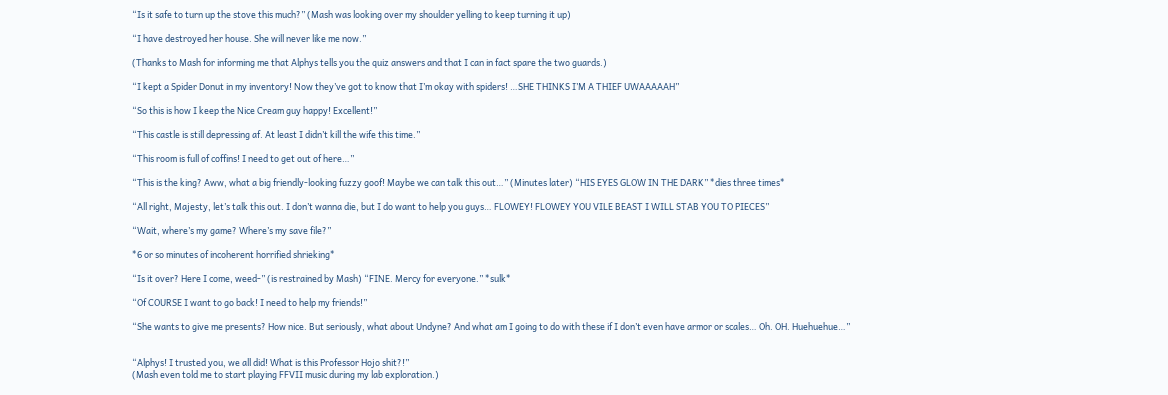“Is it safe to turn up the stove this much?” (Mash was looking over my shoulder yelling to keep turning it up)

“I have destroyed her house. She will never like me now.”

(Thanks to Mash for informing me that Alphys tells you the quiz answers and that I can in fact spare the two guards.)

“I kept a Spider Donut in my inventory! Now they’ve got to know that I’m okay with spiders! …SHE THINKS I’M A THIEF UWAAAAAH”

“So this is how I keep the Nice Cream guy happy! Excellent!”

“This castle is still depressing af. At least I didn’t kill the wife this time.”

“This room is full of coffins! I need to get out of here…”

“This is the king? Aww, what a big friendly-looking fuzzy goof! Maybe we can talk this out…” (Minutes later) “HIS EYES GLOW IN THE DARK” *dies three times*

“All right, Majesty, let’s talk this out. I don’t wanna die, but I do want to help you guys… FLOWEY! FLOWEY YOU VILE BEAST I WILL STAB YOU TO PIECES”

“Wait, where’s my game? Where’s my save file?”

*6 or so minutes of incoherent horrified shrieking*

“Is it over? Here I come, weed-” (is restrained by Mash) “FINE. Mercy for everyone.” *sulk*

“Of COURSE I want to go back! I need to help my friends!”

“She wants to give me presents? How nice. But seriously, what about Undyne? And what am I going to do with these if I don’t even have armor or scales… Oh. OH. Huehuehue…”


“Alphys! I trusted you, we all did! What is this Professor Hojo shit?!”
(Mash even told me to start playing FFVII music during my lab exploration.)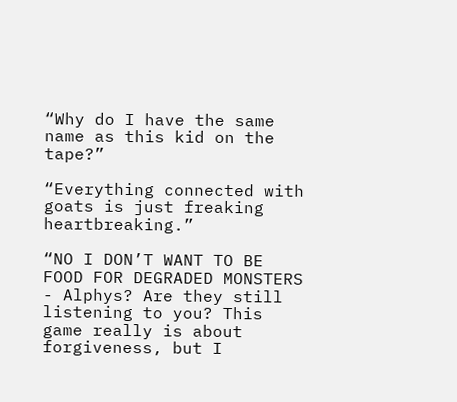“Why do I have the same name as this kid on the tape?”

“Everything connected with goats is just freaking heartbreaking.”

“NO I DON’T WANT TO BE FOOD FOR DEGRADED MONSTERS - Alphys? Are they still listening to you? This game really is about forgiveness, but I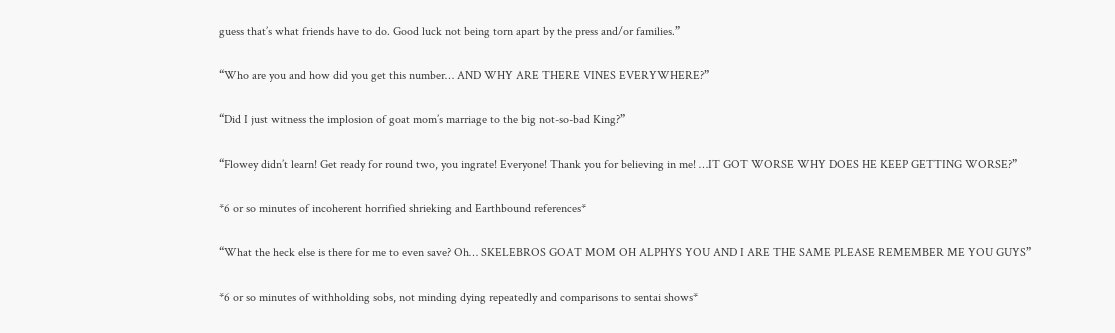guess that’s what friends have to do. Good luck not being torn apart by the press and/or families.”

“Who are you and how did you get this number… AND WHY ARE THERE VINES EVERYWHERE?”

“Did I just witness the implosion of goat mom’s marriage to the big not-so-bad King?”

“Flowey didn’t learn! Get ready for round two, you ingrate! Everyone! Thank you for believing in me! …IT GOT WORSE WHY DOES HE KEEP GETTING WORSE?”

*6 or so minutes of incoherent horrified shrieking and Earthbound references*

“What the heck else is there for me to even save? Oh… SKELEBROS GOAT MOM OH ALPHYS YOU AND I ARE THE SAME PLEASE REMEMBER ME YOU GUYS”

*6 or so minutes of withholding sobs, not minding dying repeatedly and comparisons to sentai shows*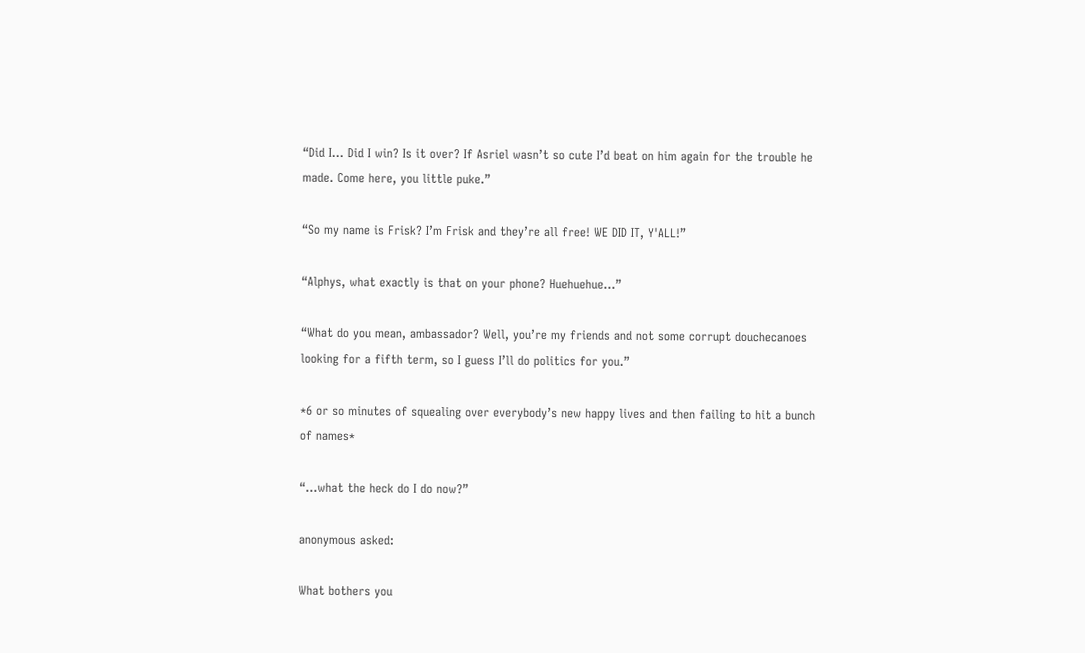“Did I… Did I win? Is it over? If Asriel wasn’t so cute I’d beat on him again for the trouble he made. Come here, you little puke.”

“So my name is Frisk? I’m Frisk and they’re all free! WE DID IT, Y'ALL!”

“Alphys, what exactly is that on your phone? Huehuehue…”

“What do you mean, ambassador? Well, you’re my friends and not some corrupt douchecanoes looking for a fifth term, so I guess I’ll do politics for you.”

*6 or so minutes of squealing over everybody’s new happy lives and then failing to hit a bunch of names*

“…what the heck do I do now?”

anonymous asked:

What bothers you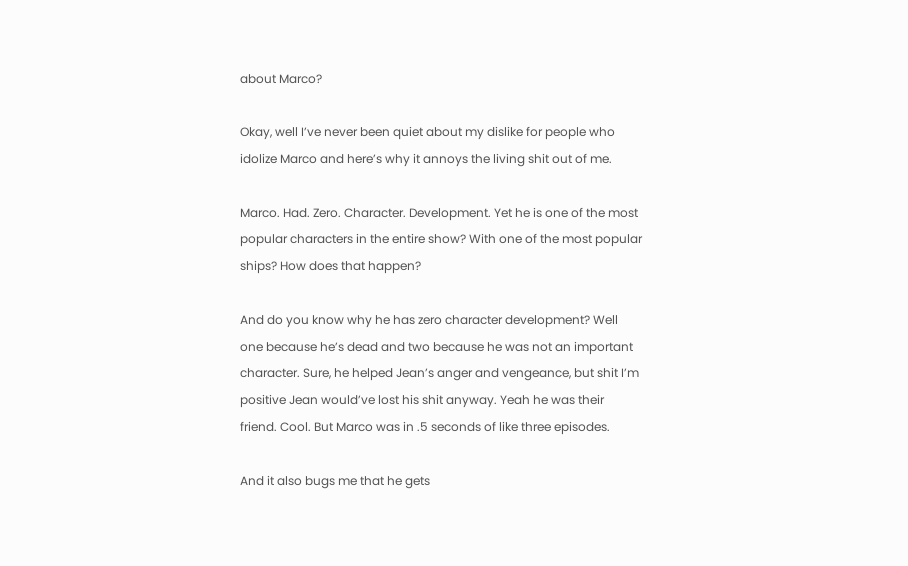about Marco?

Okay, well I’ve never been quiet about my dislike for people who idolize Marco and here’s why it annoys the living shit out of me.

Marco. Had. Zero. Character. Development. Yet he is one of the most popular characters in the entire show? With one of the most popular ships? How does that happen?

And do you know why he has zero character development? Well one because he’s dead and two because he was not an important character. Sure, he helped Jean’s anger and vengeance, but shit I’m positive Jean would’ve lost his shit anyway. Yeah he was their friend. Cool. But Marco was in .5 seconds of like three episodes.

And it also bugs me that he gets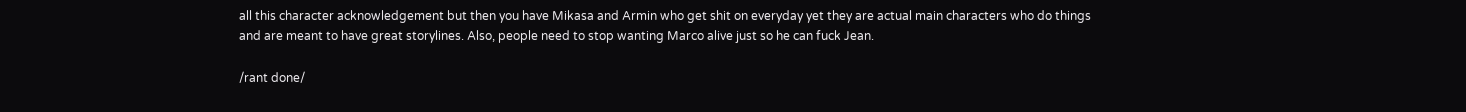all this character acknowledgement but then you have Mikasa and Armin who get shit on everyday yet they are actual main characters who do things and are meant to have great storylines. Also, people need to stop wanting Marco alive just so he can fuck Jean.

/rant done/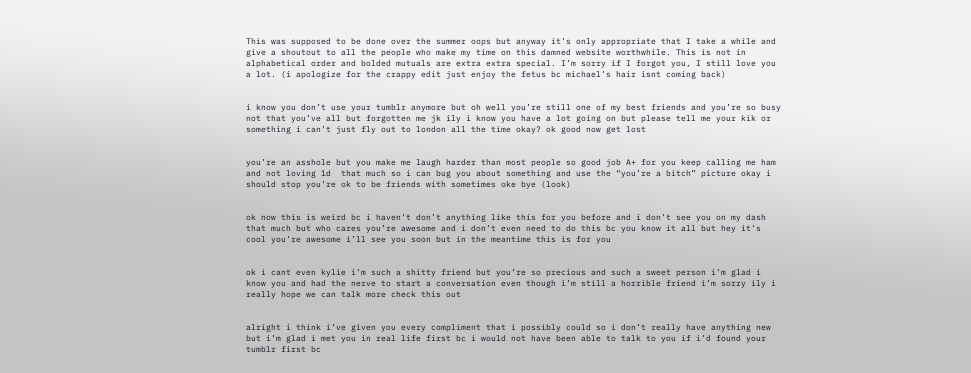This was supposed to be done over the summer oops but anyway it’s only appropriate that I take a while and give a shoutout to all the people who make my time on this damned website worthwhile. This is not in alphabetical order and bolded mutuals are extra extra special. I’m sorry if I forgot you, I still love you a lot. (i apologize for the crappy edit just enjoy the fetus bc michael’s hair isnt coming back)


i know you don’t use your tumblr anymore but oh well you’re still one of my best friends and you’re so busy not that you’ve all but forgotten me jk ily i know you have a lot going on but please tell me your kik or something i can’t just fly out to london all the time okay? ok good now get lost


you’re an asshole but you make me laugh harder than most people so good job A+ for you keep calling me ham and not loving 1d  that much so i can bug you about something and use the “you’re a bitch” picture okay i should stop you’re ok to be friends with sometimes oke bye (look)


ok now this is weird bc i haven’t don’t anything like this for you before and i don’t see you on my dash that much but who cares you’re awesome and i don’t even need to do this bc you know it all but hey it’s cool you’re awesome i’ll see you soon but in the meantime this is for you


ok i cant even kylie i’m such a shitty friend but you’re so precious and such a sweet person i’m glad i know you and had the nerve to start a conversation even though i’m still a horrible friend i’m sorry ily i really hope we can talk more check this out


alright i think i’ve given you every compliment that i possibly could so i don’t really have anything new but i’m glad i met you in real life first bc i would not have been able to talk to you if i’d found your tumblr first bc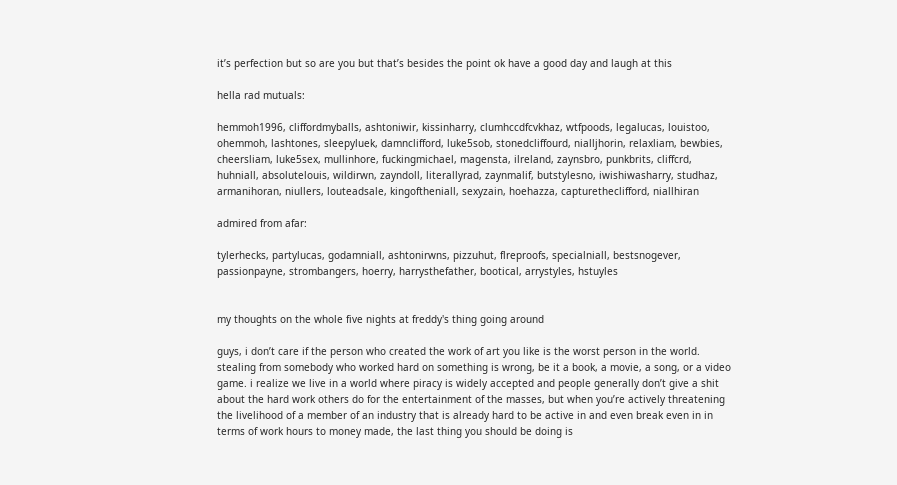it’s perfection but so are you but that’s besides the point ok have a good day and laugh at this

hella rad mutuals:

hemmoh1996, cliffordmyballs, ashtoniwir, kissinharry, clumhccdfcvkhaz, wtfpoods, legalucas, louistoo, ohemmoh, lashtones, sleepyluek, damnclifford, luke5sob, stonedcliffourd, nialljhorin, relaxliam, bewbies, cheersliam, luke5sex, mullinhore, fuckingmichael, magensta, ilreland, zaynsbro, punkbrits, cliffcrd, huhniall, absolutelouis, wildirwn, zayndoll, literallyrad, zaynmalif, butstylesno, iwishiwasharry, studhaz, armanihoran, niullers, louteadsale, kingoftheniall, sexyzain, hoehazza, capturetheclifford, niallhiran

admired from afar:

tylerhecks, partylucas, godamniall, ashtonirwns, pizzuhut, flreproofs, specialniall, bestsnogever, passionpayne, strombangers, hoerry, harrysthefather, bootical, arrystyles, hstuyles


my thoughts on the whole five nights at freddy's thing going around

guys, i don’t care if the person who created the work of art you like is the worst person in the world. stealing from somebody who worked hard on something is wrong, be it a book, a movie, a song, or a video game. i realize we live in a world where piracy is widely accepted and people generally don’t give a shit about the hard work others do for the entertainment of the masses, but when you’re actively threatening the livelihood of a member of an industry that is already hard to be active in and even break even in in terms of work hours to money made, the last thing you should be doing is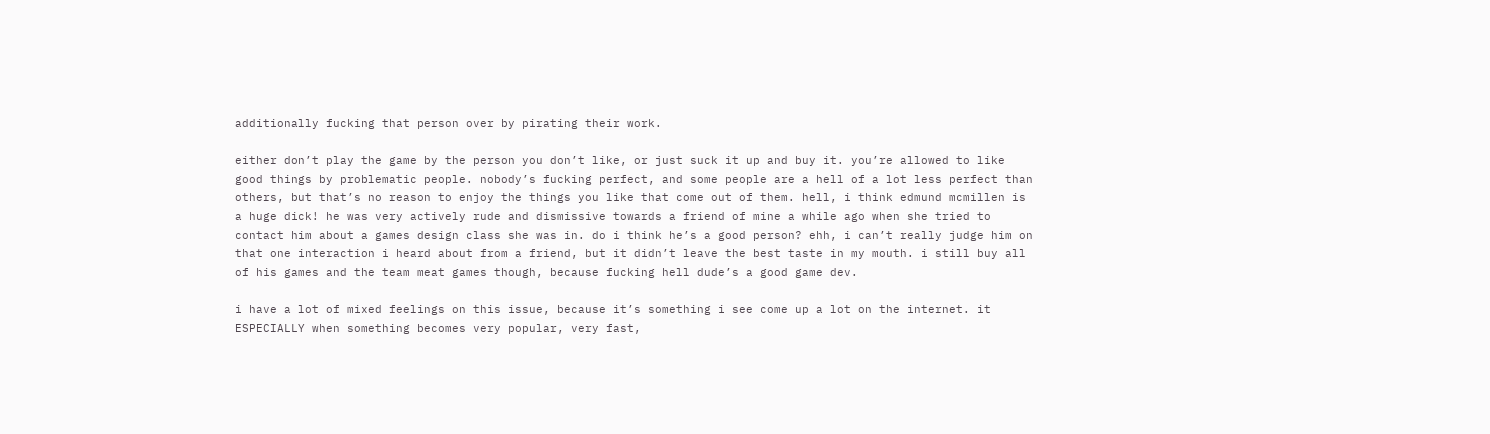additionally fucking that person over by pirating their work.

either don’t play the game by the person you don’t like, or just suck it up and buy it. you’re allowed to like good things by problematic people. nobody’s fucking perfect, and some people are a hell of a lot less perfect than others, but that’s no reason to enjoy the things you like that come out of them. hell, i think edmund mcmillen is a huge dick! he was very actively rude and dismissive towards a friend of mine a while ago when she tried to contact him about a games design class she was in. do i think he’s a good person? ehh, i can’t really judge him on that one interaction i heard about from a friend, but it didn’t leave the best taste in my mouth. i still buy all of his games and the team meat games though, because fucking hell dude’s a good game dev.

i have a lot of mixed feelings on this issue, because it’s something i see come up a lot on the internet. it ESPECIALLY when something becomes very popular, very fast,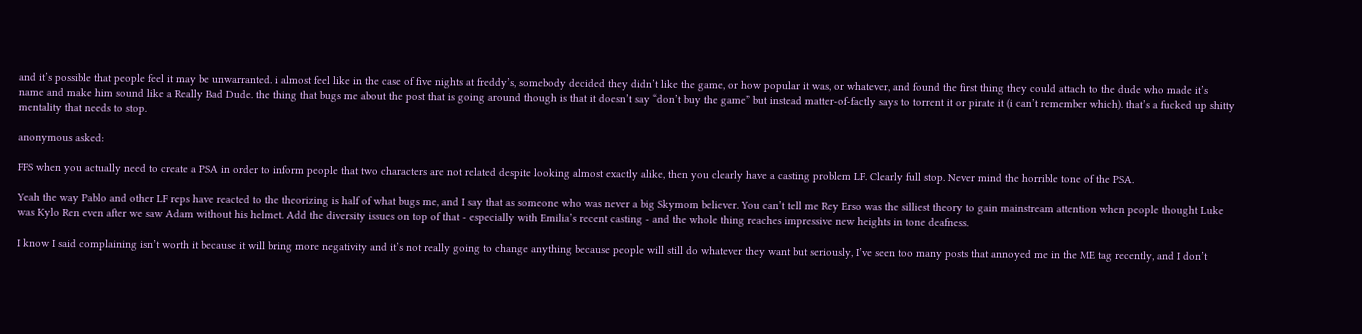and it’s possible that people feel it may be unwarranted. i almost feel like in the case of five nights at freddy’s, somebody decided they didn’t like the game, or how popular it was, or whatever, and found the first thing they could attach to the dude who made it’s name and make him sound like a Really Bad Dude. the thing that bugs me about the post that is going around though is that it doesn’t say “don’t buy the game” but instead matter-of-factly says to torrent it or pirate it (i can’t remember which). that’s a fucked up shitty mentality that needs to stop.

anonymous asked:

FFS when you actually need to create a PSA in order to inform people that two characters are not related despite looking almost exactly alike, then you clearly have a casting problem LF. Clearly full stop. Never mind the horrible tone of the PSA.

Yeah the way Pablo and other LF reps have reacted to the theorizing is half of what bugs me, and I say that as someone who was never a big Skymom believer. You can’t tell me Rey Erso was the silliest theory to gain mainstream attention when people thought Luke was Kylo Ren even after we saw Adam without his helmet. Add the diversity issues on top of that - especially with Emilia’s recent casting - and the whole thing reaches impressive new heights in tone deafness.

I know I said complaining isn’t worth it because it will bring more negativity and it’s not really going to change anything because people will still do whatever they want but seriously, I’ve seen too many posts that annoyed me in the ME tag recently, and I don’t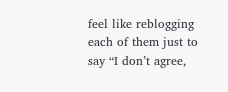feel like reblogging each of them just to say “I don’t agree,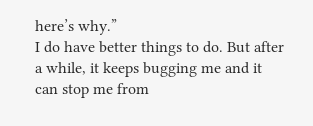here’s why.”
I do have better things to do. But after a while, it keeps bugging me and it can stop me from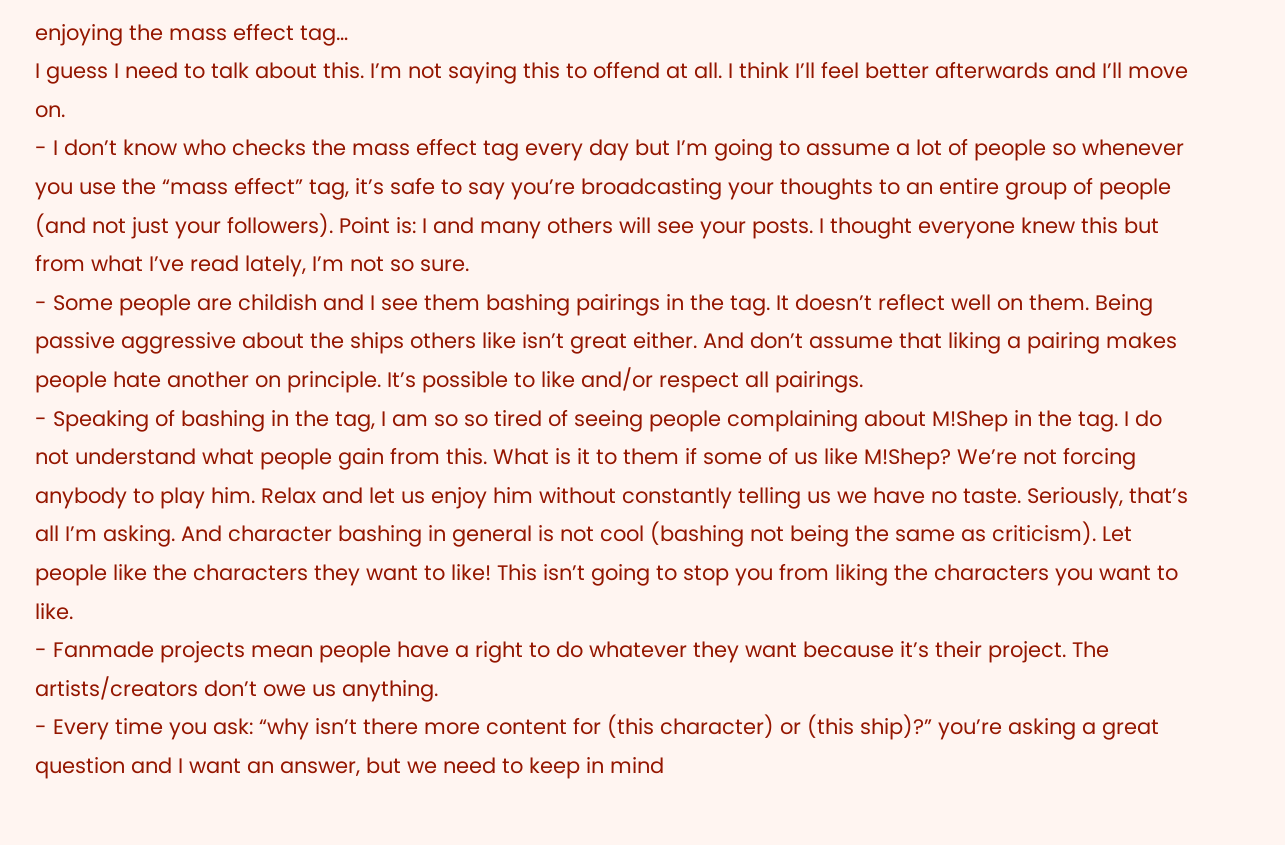enjoying the mass effect tag…
I guess I need to talk about this. I’m not saying this to offend at all. I think I’ll feel better afterwards and I’ll move on.
- I don’t know who checks the mass effect tag every day but I’m going to assume a lot of people so whenever you use the “mass effect” tag, it’s safe to say you’re broadcasting your thoughts to an entire group of people (and not just your followers). Point is: I and many others will see your posts. I thought everyone knew this but from what I’ve read lately, I’m not so sure.
- Some people are childish and I see them bashing pairings in the tag. It doesn’t reflect well on them. Being passive aggressive about the ships others like isn’t great either. And don’t assume that liking a pairing makes people hate another on principle. It’s possible to like and/or respect all pairings.
- Speaking of bashing in the tag, I am so so tired of seeing people complaining about M!Shep in the tag. I do not understand what people gain from this. What is it to them if some of us like M!Shep? We’re not forcing anybody to play him. Relax and let us enjoy him without constantly telling us we have no taste. Seriously, that’s all I’m asking. And character bashing in general is not cool (bashing not being the same as criticism). Let people like the characters they want to like! This isn’t going to stop you from liking the characters you want to like.
- Fanmade projects mean people have a right to do whatever they want because it’s their project. The artists/creators don’t owe us anything.
- Every time you ask: “why isn’t there more content for (this character) or (this ship)?” you’re asking a great question and I want an answer, but we need to keep in mind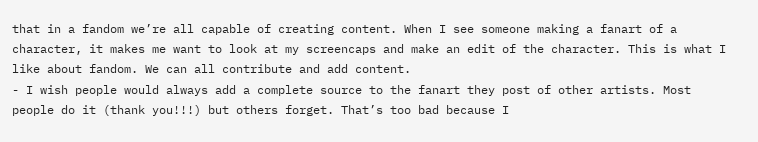that in a fandom we’re all capable of creating content. When I see someone making a fanart of a character, it makes me want to look at my screencaps and make an edit of the character. This is what I like about fandom. We can all contribute and add content.
- I wish people would always add a complete source to the fanart they post of other artists. Most people do it (thank you!!!) but others forget. That’s too bad because I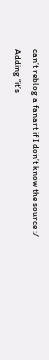can’t reblog a fanart if I don’t know the source :/
Adding “it’s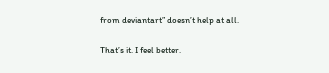from deviantart” doesn’t help at all.

That’s it. I feel better.